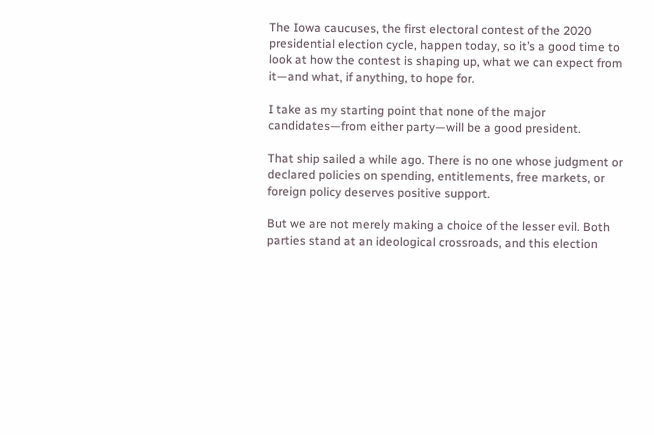The Iowa caucuses, the first electoral contest of the 2020 presidential election cycle, happen today, so it’s a good time to look at how the contest is shaping up, what we can expect from it—and what, if anything, to hope for.

I take as my starting point that none of the major candidates—from either party—will be a good president.

That ship sailed a while ago. There is no one whose judgment or declared policies on spending, entitlements, free markets, or foreign policy deserves positive support.

But we are not merely making a choice of the lesser evil. Both parties stand at an ideological crossroads, and this election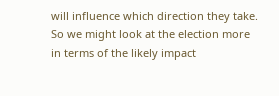will influence which direction they take. So we might look at the election more in terms of the likely impact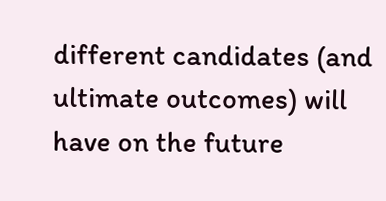different candidates (and ultimate outcomes) will have on the future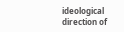ideological direction of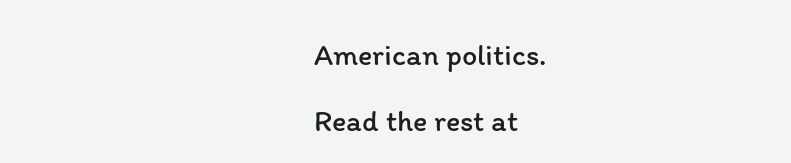American politics.

Read the rest at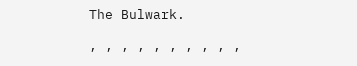The Bulwark.

, , , , , , , , , ,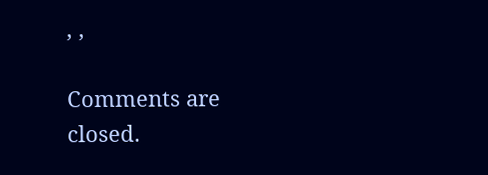, ,

Comments are closed.